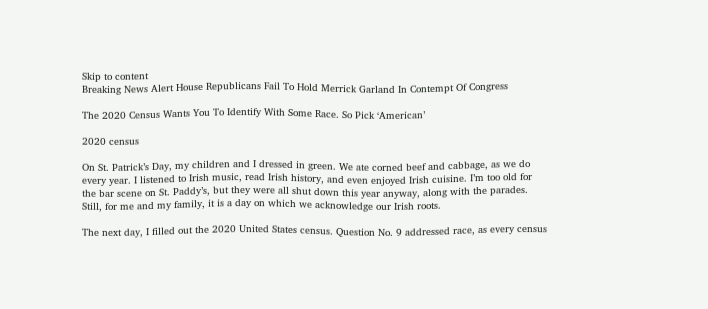Skip to content
Breaking News Alert House Republicans Fail To Hold Merrick Garland In Contempt Of Congress

The 2020 Census Wants You To Identify With Some Race. So Pick ‘American’

2020 census

On St. Patrick’s Day, my children and I dressed in green. We ate corned beef and cabbage, as we do every year. I listened to Irish music, read Irish history, and even enjoyed Irish cuisine. I’m too old for the bar scene on St. Paddy’s, but they were all shut down this year anyway, along with the parades. Still, for me and my family, it is a day on which we acknowledge our Irish roots.

The next day, I filled out the 2020 United States census. Question No. 9 addressed race, as every census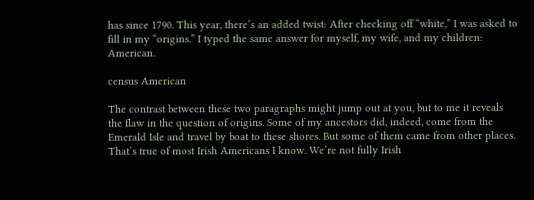has since 1790. This year, there’s an added twist: After checking off “white,” I was asked to fill in my “origins.” I typed the same answer for myself, my wife, and my children: American.

census American

The contrast between these two paragraphs might jump out at you, but to me it reveals the flaw in the question of origins. Some of my ancestors did, indeed, come from the Emerald Isle and travel by boat to these shores. But some of them came from other places. That’s true of most Irish Americans I know. We’re not fully Irish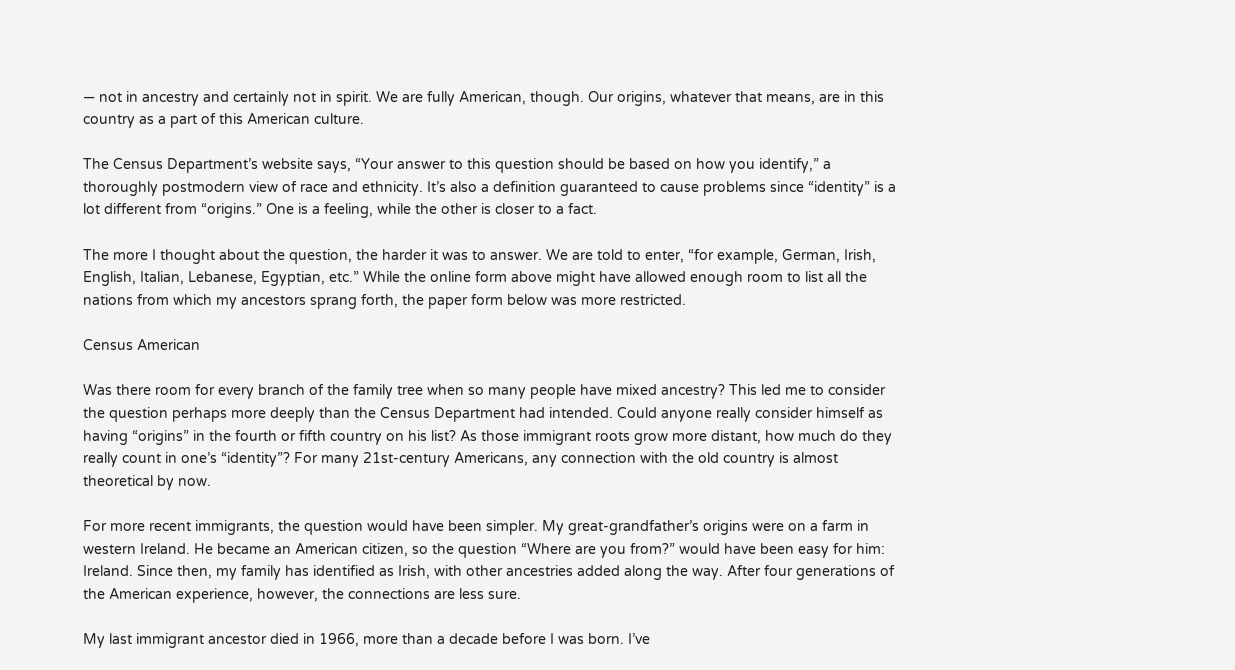— not in ancestry and certainly not in spirit. We are fully American, though. Our origins, whatever that means, are in this country as a part of this American culture.

The Census Department’s website says, “Your answer to this question should be based on how you identify,” a thoroughly postmodern view of race and ethnicity. It’s also a definition guaranteed to cause problems since “identity” is a lot different from “origins.” One is a feeling, while the other is closer to a fact.

The more I thought about the question, the harder it was to answer. We are told to enter, “for example, German, Irish, English, Italian, Lebanese, Egyptian, etc.” While the online form above might have allowed enough room to list all the nations from which my ancestors sprang forth, the paper form below was more restricted.

Census American

Was there room for every branch of the family tree when so many people have mixed ancestry? This led me to consider the question perhaps more deeply than the Census Department had intended. Could anyone really consider himself as having “origins” in the fourth or fifth country on his list? As those immigrant roots grow more distant, how much do they really count in one’s “identity”? For many 21st-century Americans, any connection with the old country is almost theoretical by now.

For more recent immigrants, the question would have been simpler. My great-grandfather’s origins were on a farm in western Ireland. He became an American citizen, so the question “Where are you from?” would have been easy for him: Ireland. Since then, my family has identified as Irish, with other ancestries added along the way. After four generations of the American experience, however, the connections are less sure.

My last immigrant ancestor died in 1966, more than a decade before I was born. I’ve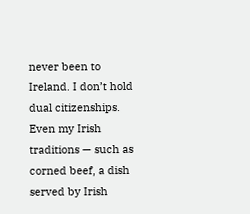never been to Ireland. I don’t hold dual citizenships. Even my Irish traditions — such as corned beef, a dish served by Irish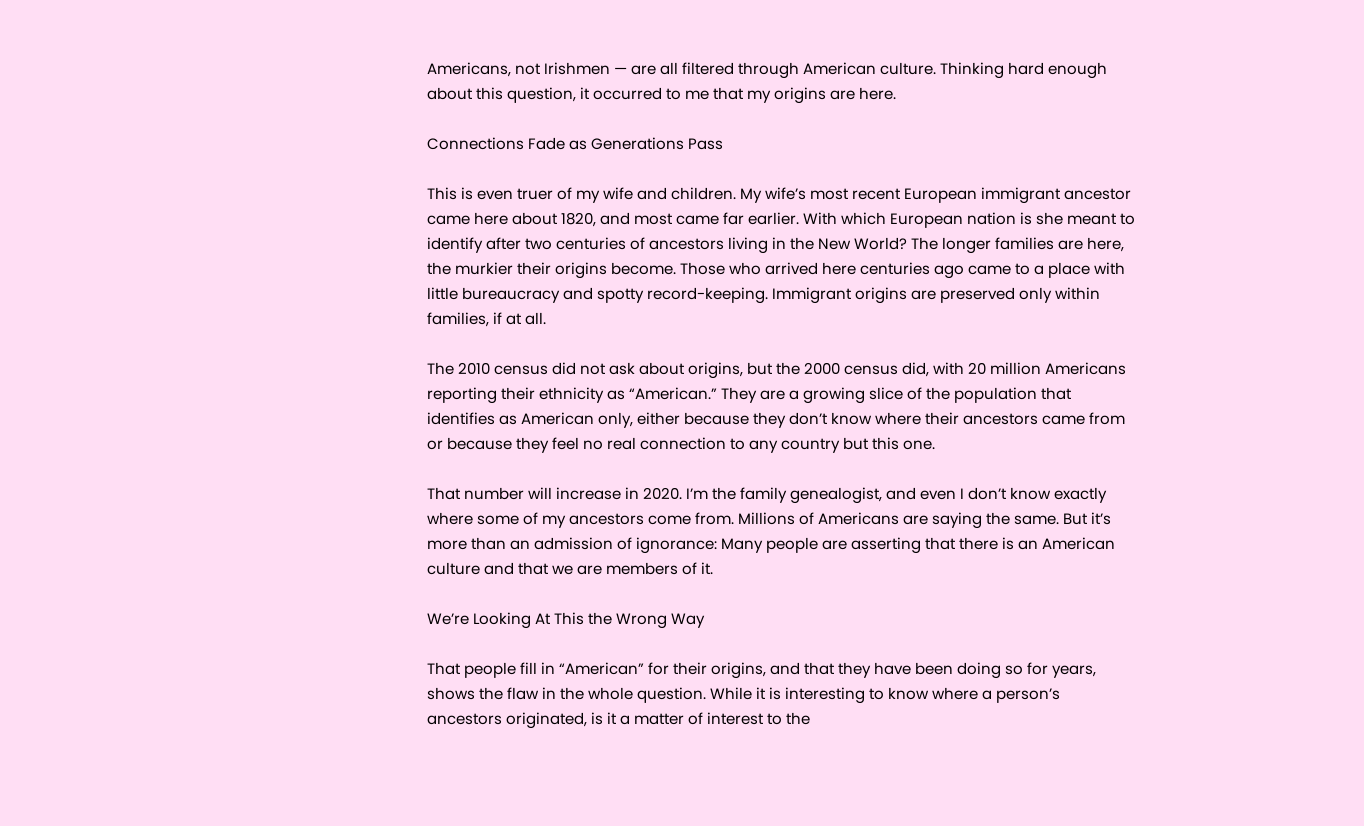Americans, not Irishmen — are all filtered through American culture. Thinking hard enough about this question, it occurred to me that my origins are here.

Connections Fade as Generations Pass

This is even truer of my wife and children. My wife’s most recent European immigrant ancestor came here about 1820, and most came far earlier. With which European nation is she meant to identify after two centuries of ancestors living in the New World? The longer families are here, the murkier their origins become. Those who arrived here centuries ago came to a place with little bureaucracy and spotty record-keeping. Immigrant origins are preserved only within families, if at all.

The 2010 census did not ask about origins, but the 2000 census did, with 20 million Americans reporting their ethnicity as “American.” They are a growing slice of the population that identifies as American only, either because they don’t know where their ancestors came from or because they feel no real connection to any country but this one.

That number will increase in 2020. I’m the family genealogist, and even I don’t know exactly where some of my ancestors come from. Millions of Americans are saying the same. But it’s more than an admission of ignorance: Many people are asserting that there is an American culture and that we are members of it.

We’re Looking At This the Wrong Way

That people fill in “American” for their origins, and that they have been doing so for years, shows the flaw in the whole question. While it is interesting to know where a person’s ancestors originated, is it a matter of interest to the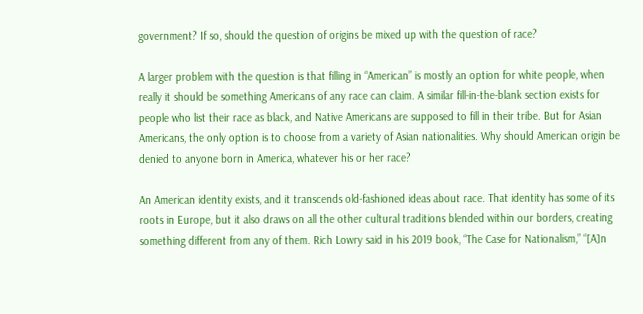government? If so, should the question of origins be mixed up with the question of race?

A larger problem with the question is that filling in “American” is mostly an option for white people, when really it should be something Americans of any race can claim. A similar fill-in-the-blank section exists for people who list their race as black, and Native Americans are supposed to fill in their tribe. But for Asian Americans, the only option is to choose from a variety of Asian nationalities. Why should American origin be denied to anyone born in America, whatever his or her race?

An American identity exists, and it transcends old-fashioned ideas about race. That identity has some of its roots in Europe, but it also draws on all the other cultural traditions blended within our borders, creating something different from any of them. Rich Lowry said in his 2019 book, “The Case for Nationalism,” “[A]n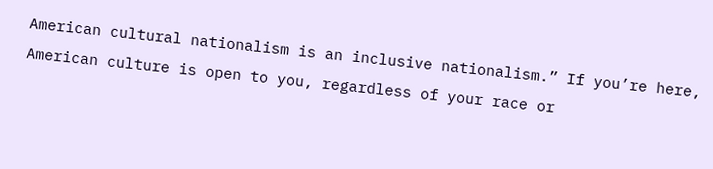American cultural nationalism is an inclusive nationalism.” If you’re here, American culture is open to you, regardless of your race or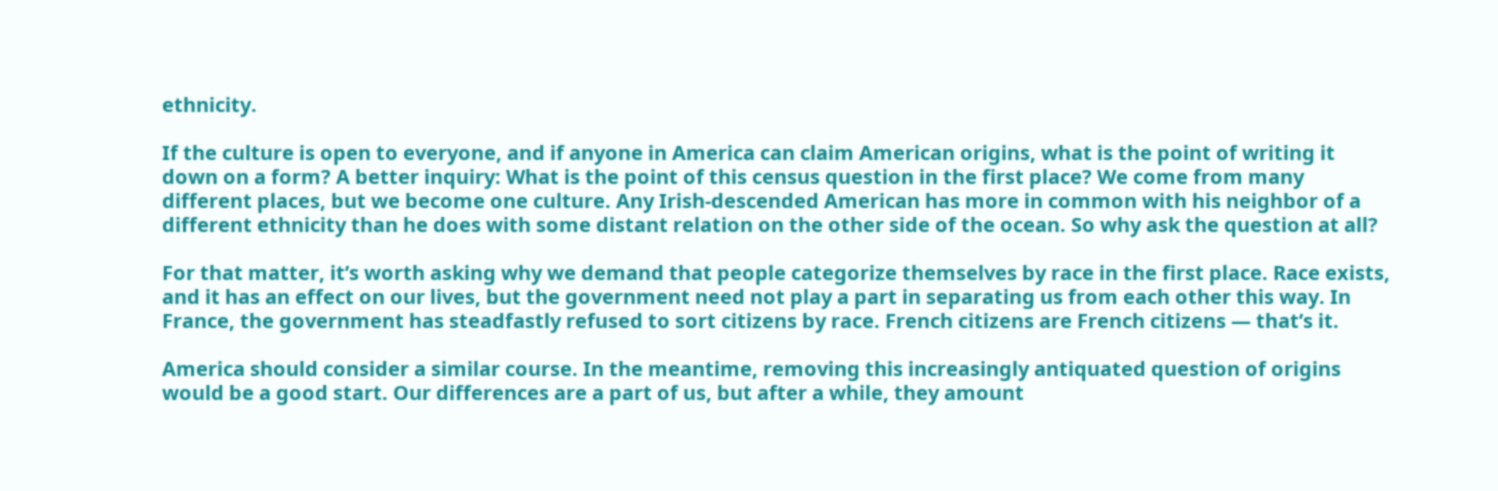ethnicity.

If the culture is open to everyone, and if anyone in America can claim American origins, what is the point of writing it down on a form? A better inquiry: What is the point of this census question in the first place? We come from many different places, but we become one culture. Any Irish-descended American has more in common with his neighbor of a different ethnicity than he does with some distant relation on the other side of the ocean. So why ask the question at all?

For that matter, it’s worth asking why we demand that people categorize themselves by race in the first place. Race exists, and it has an effect on our lives, but the government need not play a part in separating us from each other this way. In France, the government has steadfastly refused to sort citizens by race. French citizens are French citizens — that’s it.

America should consider a similar course. In the meantime, removing this increasingly antiquated question of origins would be a good start. Our differences are a part of us, but after a while, they amount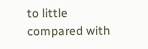to little compared with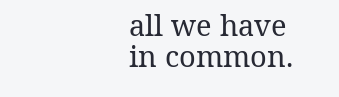all we have in common.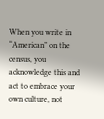When you write in “American” on the census, you acknowledge this and act to embrace your own culture, not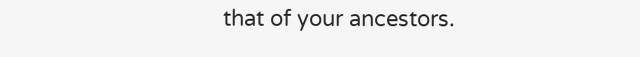that of your ancestors.